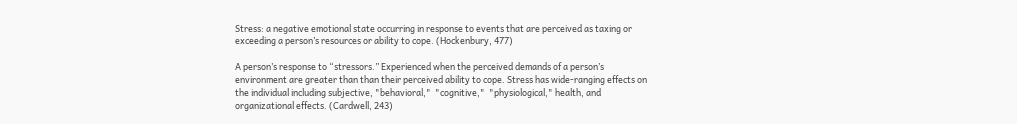Stress: a negative emotional state occurring in response to events that are perceived as taxing or exceeding a person’s resources or ability to cope. (Hockenbury, 477)

A person’s response to “stressors.” Experienced when the perceived demands of a person’s environment are greater than than their perceived ability to cope. Stress has wide-ranging effects on the individual including subjective, "behavioral,"  "cognitive,"  "physiological," health, and organizational effects. (Cardwell, 243)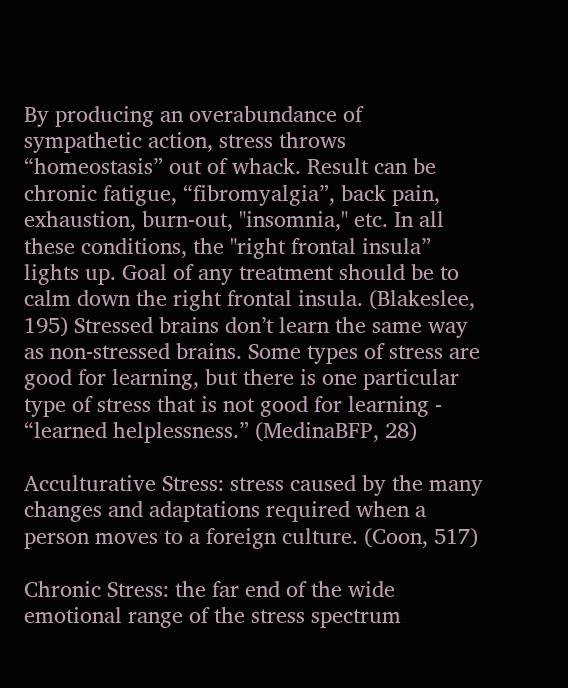By producing an overabundance of sympathetic action, stress throws “homeostasis” out of whack. Result can be chronic fatigue, “fibromyalgia”, back pain, exhaustion, burn-out, "insomnia," etc. In all these conditions, the "right frontal insula” lights up. Goal of any treatment should be to calm down the right frontal insula. (Blakeslee, 195) Stressed brains don’t learn the same way as non-stressed brains. Some types of stress are good for learning, but there is one particular type of stress that is not good for learning - “learned helplessness.” (MedinaBFP, 28)

Acculturative Stress: stress caused by the many changes and adaptations required when a person moves to a foreign culture. (Coon, 517)

Chronic Stress: the far end of the wide emotional range of the stress spectrum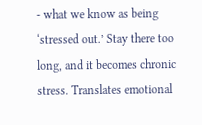- what we know as being ‘stressed out.’ Stay there too long, and it becomes chronic stress. Translates emotional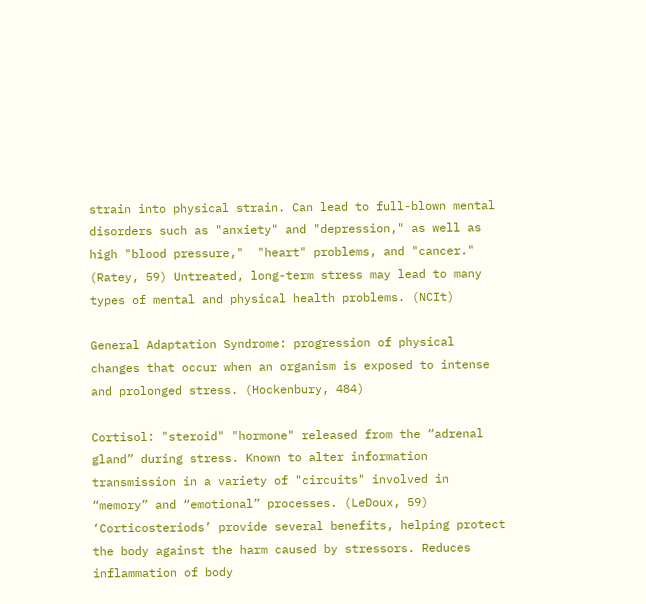strain into physical strain. Can lead to full-blown mental disorders such as "anxiety" and "depression," as well as high "blood pressure,"  "heart" problems, and "cancer." (Ratey, 59) Untreated, long-term stress may lead to many types of mental and physical health problems. (NCIt)

General Adaptation Syndrome: progression of physical changes that occur when an organism is exposed to intense and prolonged stress. (Hockenbury, 484)

Cortisol: "steroid" "hormone" released from the “adrenal gland” during stress. Known to alter information transmission in a variety of "circuits" involved in “memory” and “emotional” processes. (LeDoux, 59) ‘Corticosteriods’ provide several benefits, helping protect the body against the harm caused by stressors. Reduces inflammation of body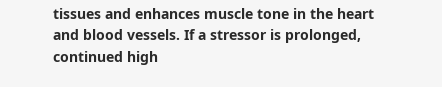tissues and enhances muscle tone in the heart and blood vessels. If a stressor is prolonged, continued high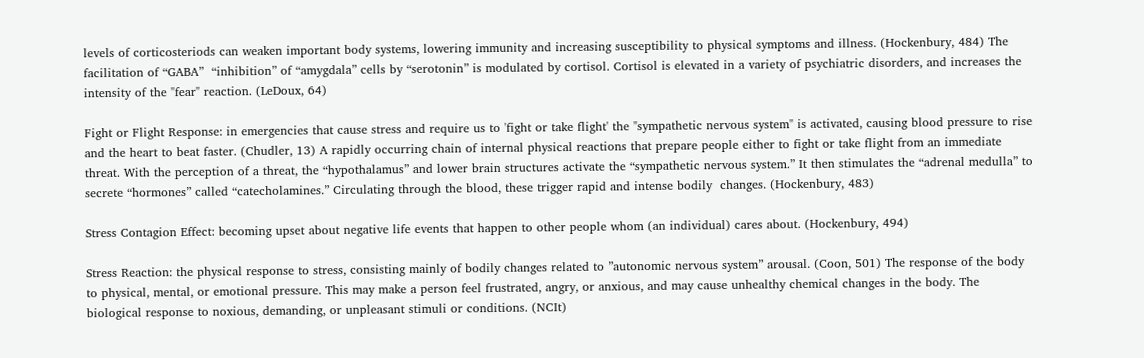levels of corticosteriods can weaken important body systems, lowering immunity and increasing susceptibility to physical symptoms and illness. (Hockenbury, 484) The facilitation of “GABA”  “inhibition” of “amygdala” cells by “serotonin” is modulated by cortisol. Cortisol is elevated in a variety of psychiatric disorders, and increases the intensity of the "fear" reaction. (LeDoux, 64)

Fight or Flight Response: in emergencies that cause stress and require us to 'fight or take flight' the "sympathetic nervous system" is activated, causing blood pressure to rise and the heart to beat faster. (Chudler, 13) A rapidly occurring chain of internal physical reactions that prepare people either to fight or take flight from an immediate threat. With the perception of a threat, the “hypothalamus” and lower brain structures activate the “sympathetic nervous system.” It then stimulates the “adrenal medulla” to secrete “hormones” called “catecholamines.” Circulating through the blood, these trigger rapid and intense bodily  changes. (Hockenbury, 483)

Stress Contagion Effect: becoming upset about negative life events that happen to other people whom (an individual) cares about. (Hockenbury, 494)

Stress Reaction: the physical response to stress, consisting mainly of bodily changes related to ”autonomic nervous system” arousal. (Coon, 501) The response of the body to physical, mental, or emotional pressure. This may make a person feel frustrated, angry, or anxious, and may cause unhealthy chemical changes in the body. The biological response to noxious, demanding, or unpleasant stimuli or conditions. (NCIt)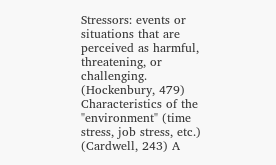Stressors: events or situations that are perceived as harmful, threatening, or challenging. (Hockenbury, 479) Characteristics of the "environment" (time stress, job stress, etc.) (Cardwell, 243) A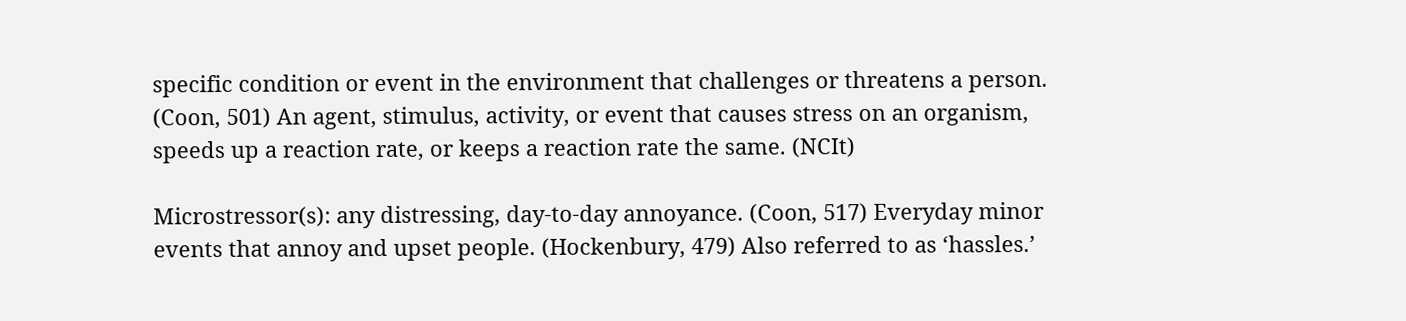specific condition or event in the environment that challenges or threatens a person. (Coon, 501) An agent, stimulus, activity, or event that causes stress on an organism, speeds up a reaction rate, or keeps a reaction rate the same. (NCIt)

Microstressor(s): any distressing, day-to-day annoyance. (Coon, 517) Everyday minor events that annoy and upset people. (Hockenbury, 479) Also referred to as ‘hassles.’